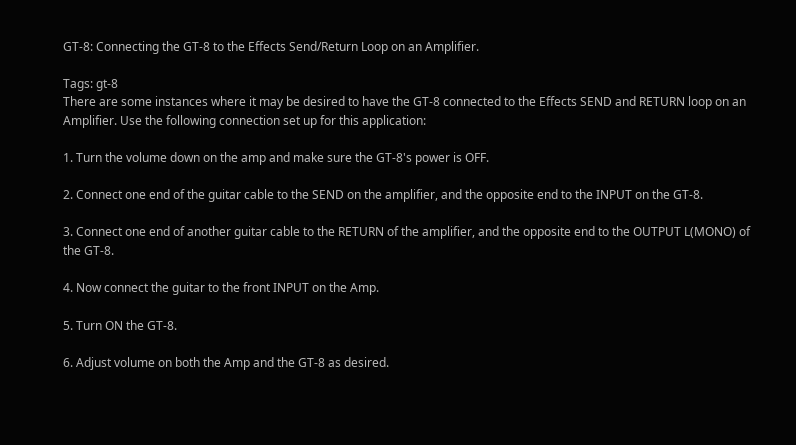GT-8: Connecting the GT-8 to the Effects Send/Return Loop on an Amplifier.

Tags: gt-8
There are some instances where it may be desired to have the GT-8 connected to the Effects SEND and RETURN loop on an Amplifier. Use the following connection set up for this application:

1. Turn the volume down on the amp and make sure the GT-8's power is OFF.

2. Connect one end of the guitar cable to the SEND on the amplifier, and the opposite end to the INPUT on the GT-8.

3. Connect one end of another guitar cable to the RETURN of the amplifier, and the opposite end to the OUTPUT L(MONO) of the GT-8.

4. Now connect the guitar to the front INPUT on the Amp.

5. Turn ON the GT-8.

6. Adjust volume on both the Amp and the GT-8 as desired.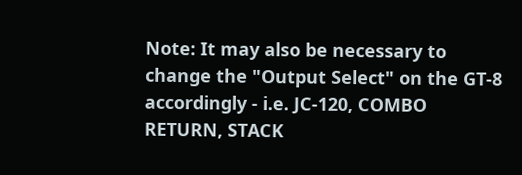Note: It may also be necessary to change the "Output Select" on the GT-8 accordingly - i.e. JC-120, COMBO RETURN, STACK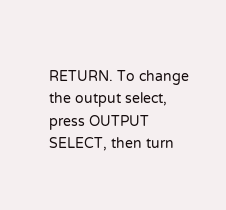RETURN. To change the output select, press OUTPUT SELECT, then turn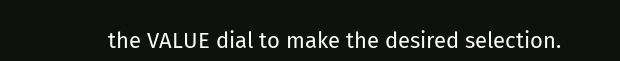the VALUE dial to make the desired selection.